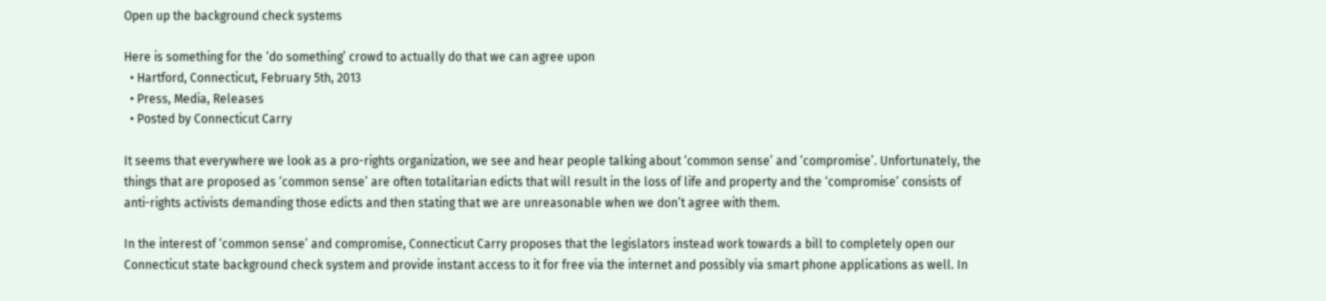Open up the background check systems

Here is something for the ‘do something’ crowd to actually do that we can agree upon
  • Hartford, Connecticut, February 5th, 2013
  • Press, Media, Releases
  • Posted by Connecticut Carry

It seems that everywhere we look as a pro-rights organization, we see and hear people talking about ‘common sense’ and ‘compromise’. Unfortunately, the things that are proposed as ‘common sense’ are often totalitarian edicts that will result in the loss of life and property and the ‘compromise’ consists of anti-rights activists demanding those edicts and then stating that we are unreasonable when we don’t agree with them.

In the interest of ‘common sense’ and compromise, Connecticut Carry proposes that the legislators instead work towards a bill to completely open our Connecticut state background check system and provide instant access to it for free via the internet and possibly via smart phone applications as well. In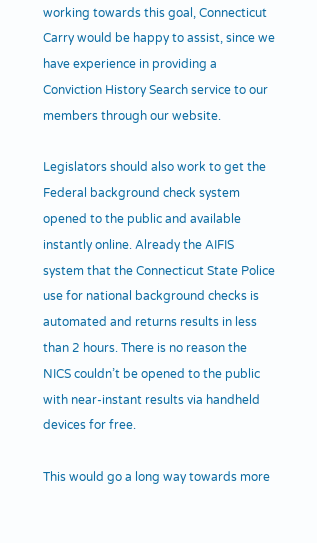working towards this goal, Connecticut Carry would be happy to assist, since we have experience in providing a Conviction History Search service to our members through our website.

Legislators should also work to get the Federal background check system opened to the public and available instantly online. Already the AIFIS system that the Connecticut State Police use for national background checks is automated and returns results in less than 2 hours. There is no reason the NICS couldn’t be opened to the public with near-instant results via handheld devices for free.

This would go a long way towards more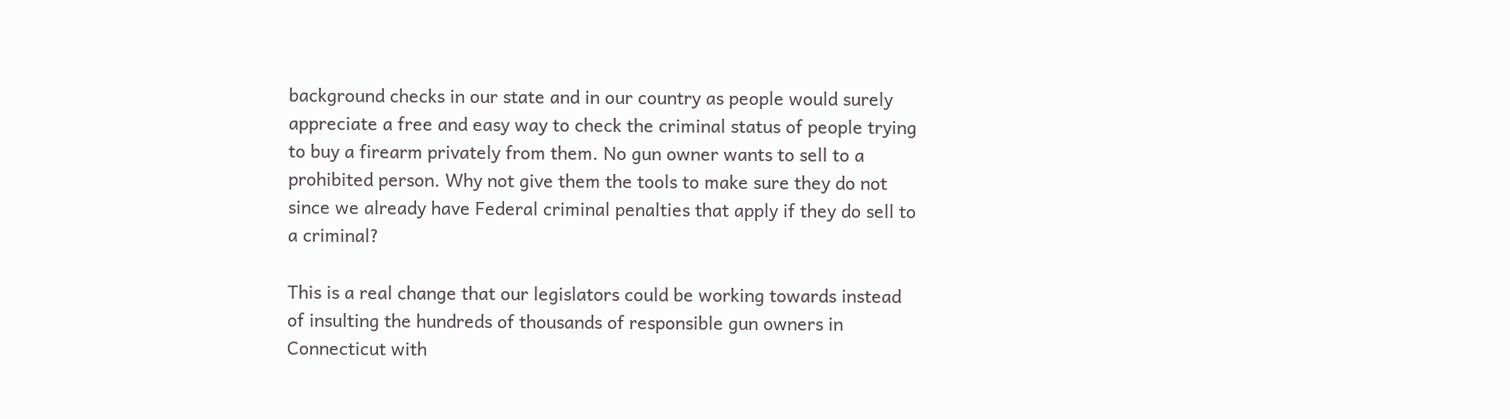background checks in our state and in our country as people would surely appreciate a free and easy way to check the criminal status of people trying to buy a firearm privately from them. No gun owner wants to sell to a prohibited person. Why not give them the tools to make sure they do not since we already have Federal criminal penalties that apply if they do sell to a criminal?

This is a real change that our legislators could be working towards instead of insulting the hundreds of thousands of responsible gun owners in Connecticut with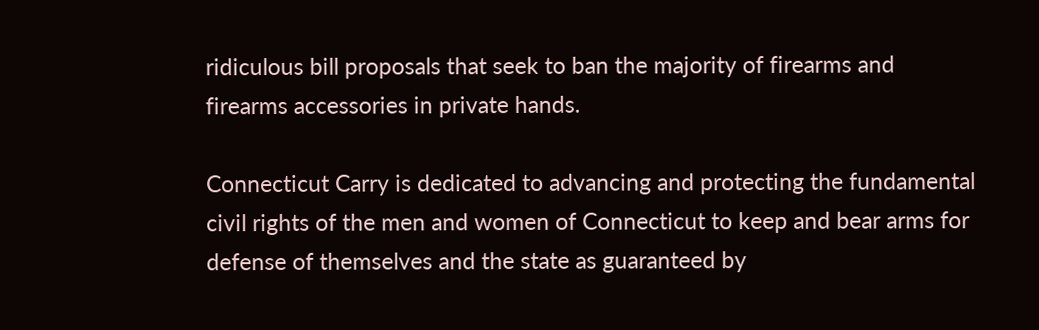ridiculous bill proposals that seek to ban the majority of firearms and firearms accessories in private hands.

Connecticut Carry is dedicated to advancing and protecting the fundamental civil rights of the men and women of Connecticut to keep and bear arms for defense of themselves and the state as guaranteed by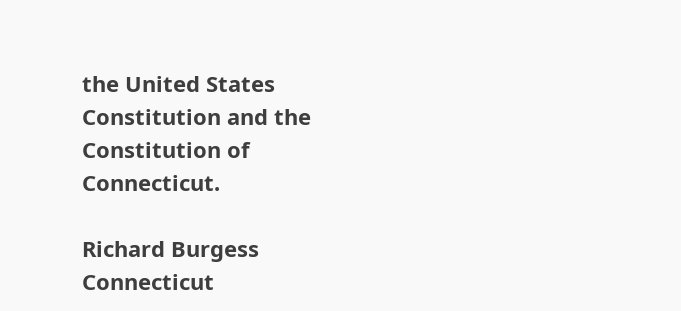the United States Constitution and the Constitution of Connecticut.

Richard Burgess
Connecticut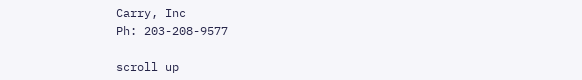Carry, Inc
Ph: 203-208-9577

scroll up